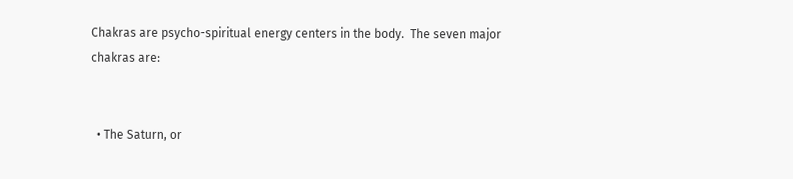Chakras are psycho-spiritual energy centers in the body.  The seven major chakras are:


  • The Saturn, or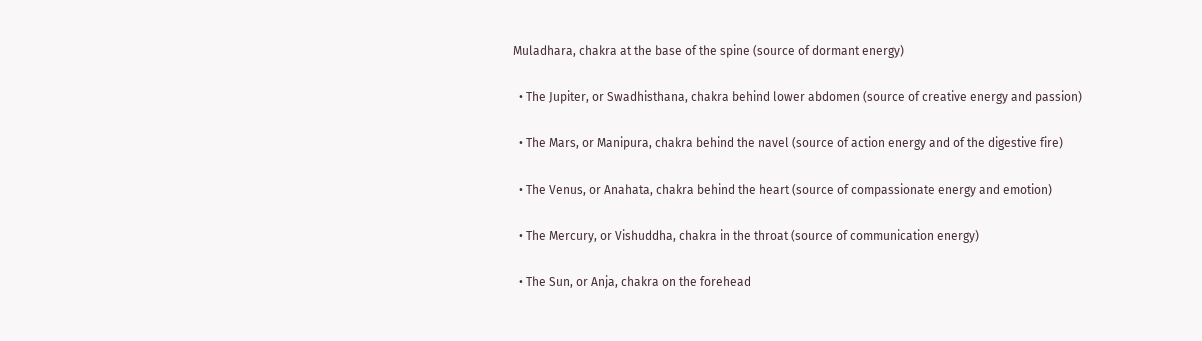Muladhara, chakra at the base of the spine (source of dormant energy)

  • The Jupiter, or Swadhisthana, chakra behind lower abdomen (source of creative energy and passion)

  • The Mars, or Manipura, chakra behind the navel (source of action energy and of the digestive fire)

  • The Venus, or Anahata, chakra behind the heart (source of compassionate energy and emotion)

  • The Mercury, or Vishuddha, chakra in the throat (source of communication energy)

  • The Sun, or Anja, chakra on the forehead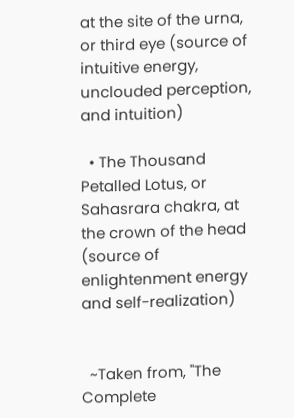at the site of the urna, or third eye (source of intuitive energy, unclouded perception, and intuition)

  • The Thousand Petalled Lotus, or Sahasrara chakra, at the crown of the head (source of enlightenment energy and self-realization)


  ~Taken from, "The Complete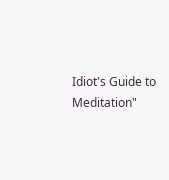Idiot's Guide to Meditation"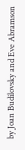by Joan Budilovsky and Eve Abramson